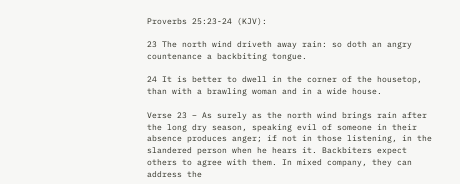Proverbs 25:23-24 (KJV):

23 The north wind driveth away rain: so doth an angry countenance a backbiting tongue.

24 It is better to dwell in the corner of the housetop, than with a brawling woman and in a wide house.

Verse 23 – As surely as the north wind brings rain after the long dry season, speaking evil of someone in their absence produces anger; if not in those listening, in the slandered person when he hears it. Backbiters expect others to agree with them. In mixed company, they can address the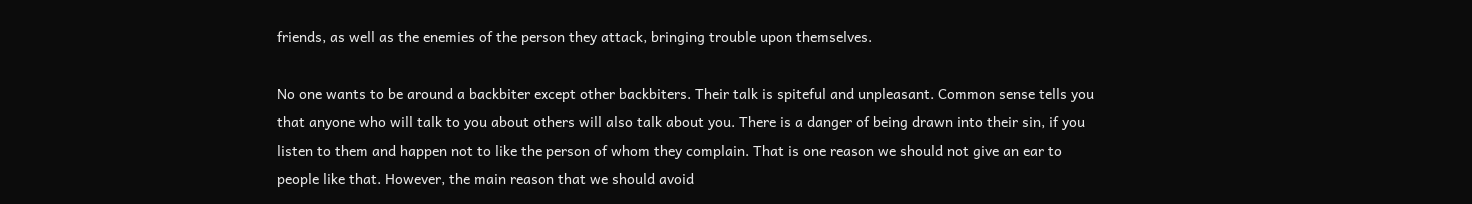friends, as well as the enemies of the person they attack, bringing trouble upon themselves.

No one wants to be around a backbiter except other backbiters. Their talk is spiteful and unpleasant. Common sense tells you that anyone who will talk to you about others will also talk about you. There is a danger of being drawn into their sin, if you listen to them and happen not to like the person of whom they complain. That is one reason we should not give an ear to people like that. However, the main reason that we should avoid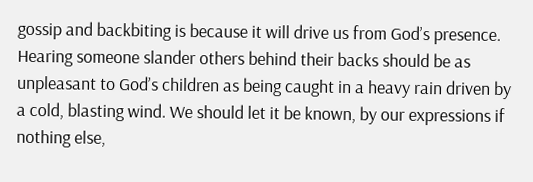gossip and backbiting is because it will drive us from God’s presence. Hearing someone slander others behind their backs should be as unpleasant to God’s children as being caught in a heavy rain driven by a cold, blasting wind. We should let it be known, by our expressions if nothing else,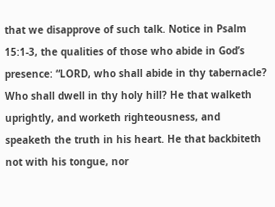that we disapprove of such talk. Notice in Psalm 15:1-3, the qualities of those who abide in God’s presence: “LORD, who shall abide in thy tabernacle? Who shall dwell in thy holy hill? He that walketh uprightly, and worketh righteousness, and speaketh the truth in his heart. He that backbiteth not with his tongue, nor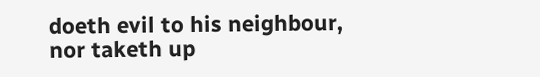doeth evil to his neighbour, nor taketh up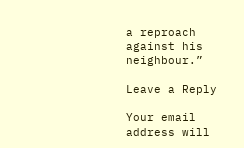a reproach against his neighbour.”

Leave a Reply

Your email address will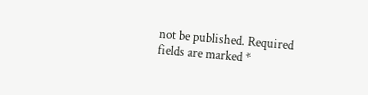not be published. Required fields are marked *